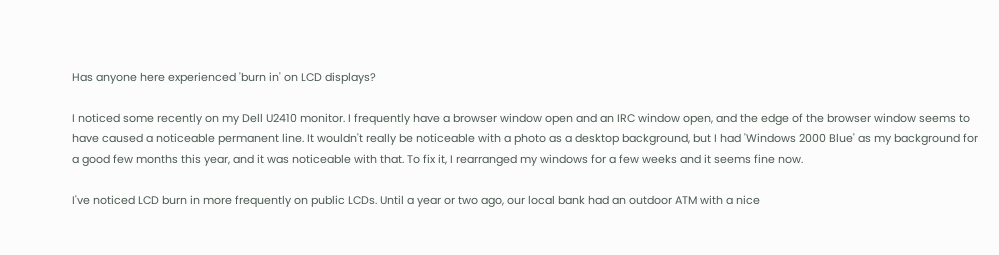Has anyone here experienced 'burn in' on LCD displays?

I noticed some recently on my Dell U2410 monitor. I frequently have a browser window open and an IRC window open, and the edge of the browser window seems to have caused a noticeable permanent line. It wouldn't really be noticeable with a photo as a desktop background, but I had 'Windows 2000 Blue' as my background for a good few months this year, and it was noticeable with that. To fix it, I rearranged my windows for a few weeks and it seems fine now.

I've noticed LCD burn in more frequently on public LCDs. Until a year or two ago, our local bank had an outdoor ATM with a nice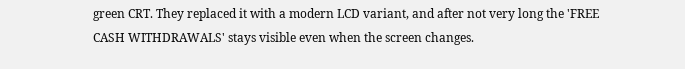green CRT. They replaced it with a modern LCD variant, and after not very long the 'FREE CASH WITHDRAWALS' stays visible even when the screen changes.